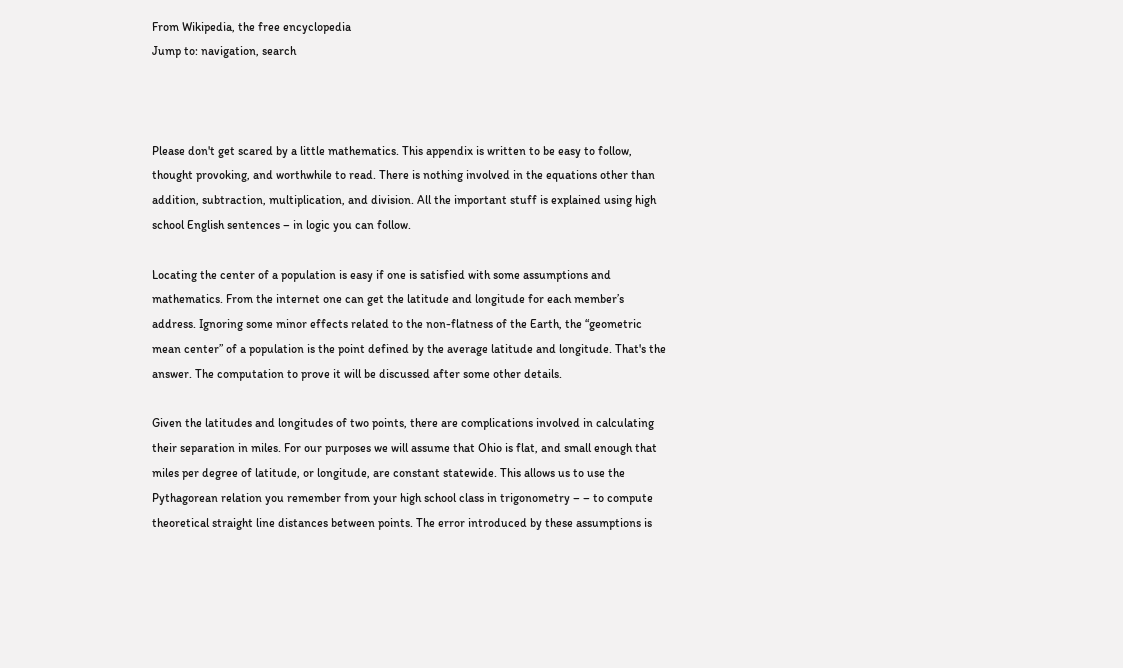From Wikipedia, the free encyclopedia
Jump to: navigation, search



Please don't get scared by a little mathematics. This appendix is written to be easy to follow, thought provoking, and worthwhile to read. There is nothing involved in the equations other than addition, subtraction, multiplication, and division. All the important stuff is explained using high school English sentences – in logic you can follow.

Locating the center of a population is easy if one is satisfied with some assumptions and mathematics. From the internet one can get the latitude and longitude for each member’s address. Ignoring some minor effects related to the non-flatness of the Earth, the “geometric mean center” of a population is the point defined by the average latitude and longitude. That's the answer. The computation to prove it will be discussed after some other details.

Given the latitudes and longitudes of two points, there are complications involved in calculating their separation in miles. For our purposes we will assume that Ohio is flat, and small enough that miles per degree of latitude, or longitude, are constant statewide. This allows us to use the Pythagorean relation you remember from your high school class in trigonometry – – to compute theoretical straight line distances between points. The error introduced by these assumptions is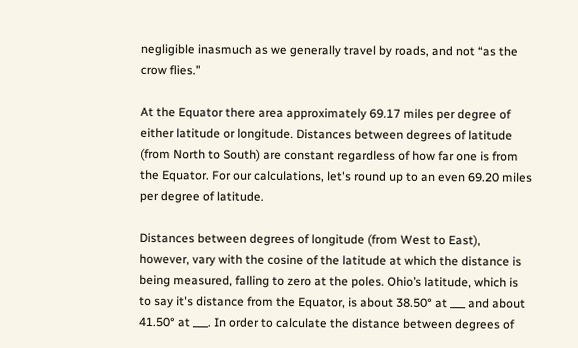negligible inasmuch as we generally travel by roads, and not “as the crow flies.”

At the Equator there area approximately 69.17 miles per degree of either latitude or longitude. Distances between degrees of latitude (from North to South) are constant regardless of how far one is from the Equator. For our calculations, let's round up to an even 69.20 miles per degree of latitude.

Distances between degrees of longitude (from West to East), however, vary with the cosine of the latitude at which the distance is being measured, falling to zero at the poles. Ohio’s latitude, which is to say it's distance from the Equator, is about 38.50° at ___ and about 41.50° at ___. In order to calculate the distance between degrees of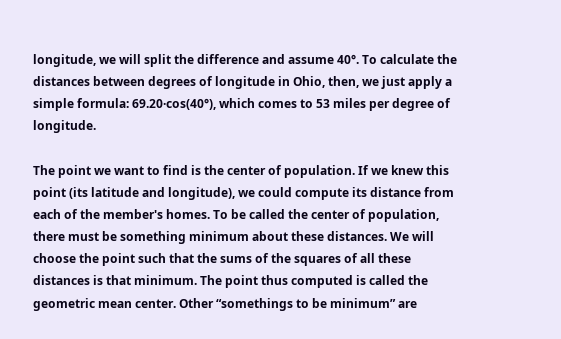longitude, we will split the difference and assume 40°. To calculate the distances between degrees of longitude in Ohio, then, we just apply a simple formula: 69.20·cos(40°), which comes to 53 miles per degree of longitude.

The point we want to find is the center of population. If we knew this point (its latitude and longitude), we could compute its distance from each of the member's homes. To be called the center of population, there must be something minimum about these distances. We will choose the point such that the sums of the squares of all these distances is that minimum. The point thus computed is called the geometric mean center. Other “somethings to be minimum” are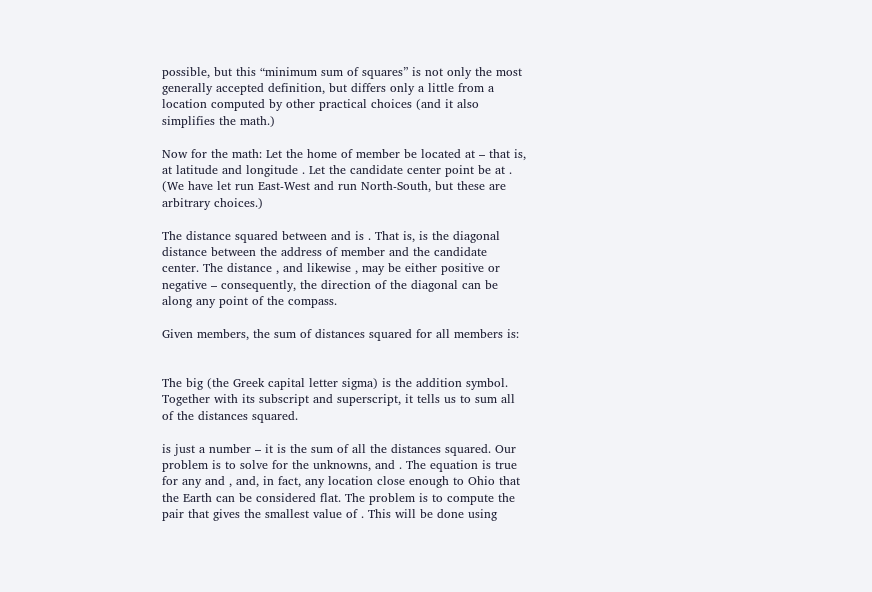possible, but this “minimum sum of squares” is not only the most generally accepted definition, but differs only a little from a location computed by other practical choices (and it also simplifies the math.)

Now for the math: Let the home of member be located at – that is, at latitude and longitude . Let the candidate center point be at . (We have let run East-West and run North-South, but these are arbitrary choices.)

The distance squared between and is . That is, is the diagonal distance between the address of member and the candidate center. The distance , and likewise , may be either positive or negative – consequently, the direction of the diagonal can be along any point of the compass.

Given members, the sum of distances squared for all members is:


The big (the Greek capital letter sigma) is the addition symbol. Together with its subscript and superscript, it tells us to sum all of the distances squared.

is just a number – it is the sum of all the distances squared. Our problem is to solve for the unknowns, and . The equation is true for any and , and, in fact, any location close enough to Ohio that the Earth can be considered flat. The problem is to compute the pair that gives the smallest value of . This will be done using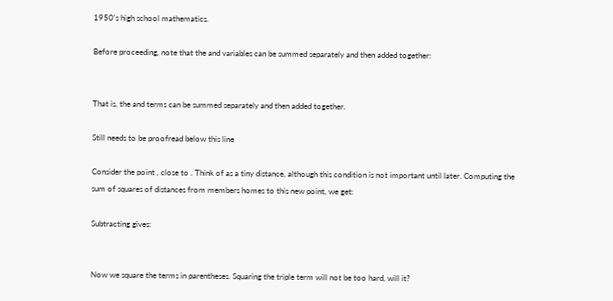1950's high school mathematics.

Before proceeding, note that the and variables can be summed separately and then added together:


That is, the and terms can be summed separately and then added together.

Still needs to be proofread below this line

Consider the point , close to . Think of as a tiny distance, although this condition is not important until later. Computing the sum of squares of distances from members homes to this new point, we get:

Subtracting gives:


Now we square the terms in parentheses. Squaring the triple term will not be too hard, will it?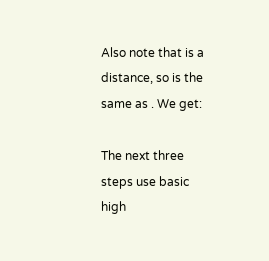Also note that is a distance, so is the same as . We get:

The next three steps use basic high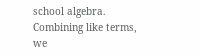school algebra. Combining like terms, we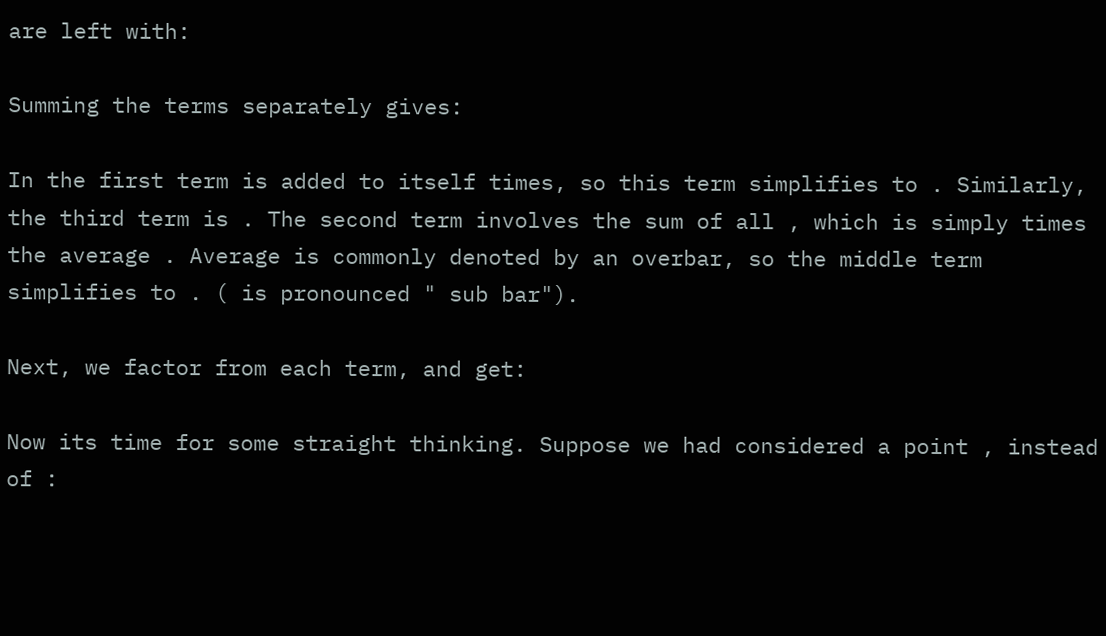are left with:

Summing the terms separately gives:

In the first term is added to itself times, so this term simplifies to . Similarly, the third term is . The second term involves the sum of all , which is simply times the average . Average is commonly denoted by an overbar, so the middle term simplifies to . ( is pronounced " sub bar").

Next, we factor from each term, and get:

Now its time for some straight thinking. Suppose we had considered a point , instead of :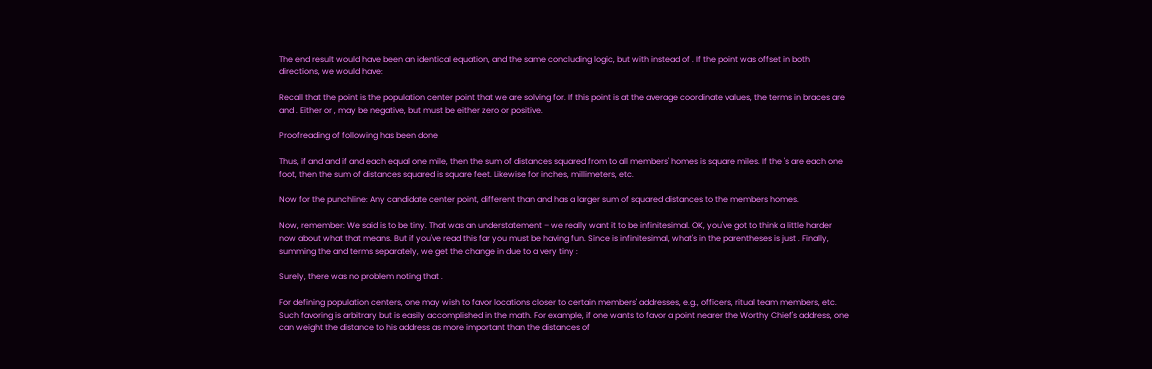The end result would have been an identical equation, and the same concluding logic, but with instead of . If the point was offset in both directions, we would have:

Recall that the point is the population center point that we are solving for. If this point is at the average coordinate values, the terms in braces are and . Either or , may be negative, but must be either zero or positive.

Proofreading of following has been done

Thus, if and and if and each equal one mile, then the sum of distances squared from to all members' homes is square miles. If the 's are each one foot, then the sum of distances squared is square feet. Likewise for inches, millimeters, etc.

Now for the punchline: Any candidate center point, different than and has a larger sum of squared distances to the members homes.

Now, remember: We said is to be tiny. That was an understatement – we really want it to be infinitesimal. OK, you've got to think a little harder now about what that means. But if you've read this far you must be having fun. Since is infinitesimal, what's in the parentheses is just . Finally, summing the and terms separately, we get the change in due to a very tiny :

Surely, there was no problem noting that .

For defining population centers, one may wish to favor locations closer to certain members' addresses, e.g., officers, ritual team members, etc. Such favoring is arbitrary but is easily accomplished in the math. For example, if one wants to favor a point nearer the Worthy Chief's address, one can weight the distance to his address as more important than the distances of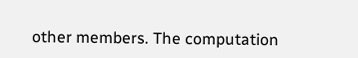other members. The computation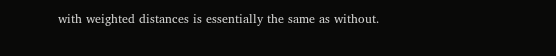with weighted distances is essentially the same as without.